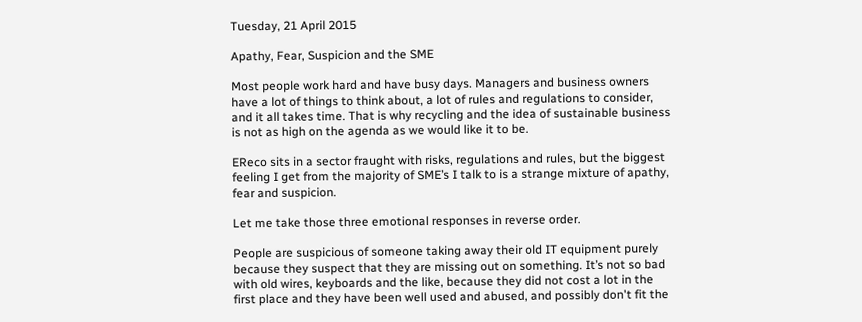Tuesday, 21 April 2015

Apathy, Fear, Suspicion and the SME

Most people work hard and have busy days. Managers and business owners have a lot of things to think about, a lot of rules and regulations to consider, and it all takes time. That is why recycling and the idea of sustainable business is not as high on the agenda as we would like it to be.

EReco sits in a sector fraught with risks, regulations and rules, but the biggest feeling I get from the majority of SME’s I talk to is a strange mixture of apathy, fear and suspicion.

Let me take those three emotional responses in reverse order.

People are suspicious of someone taking away their old IT equipment purely because they suspect that they are missing out on something. It’s not so bad with old wires, keyboards and the like, because they did not cost a lot in the first place and they have been well used and abused, and possibly don't fit the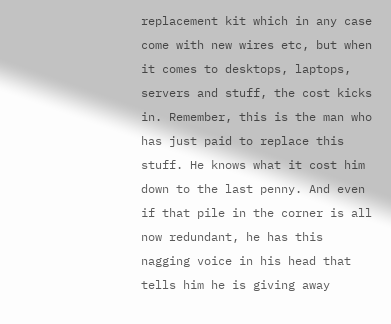replacement kit which in any case come with new wires etc, but when it comes to desktops, laptops, servers and stuff, the cost kicks in. Remember, this is the man who has just paid to replace this stuff. He knows what it cost him down to the last penny. And even if that pile in the corner is all now redundant, he has this nagging voice in his head that tells him he is giving away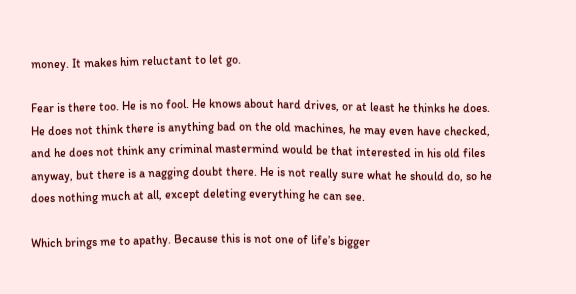money. It makes him reluctant to let go.

Fear is there too. He is no fool. He knows about hard drives, or at least he thinks he does. He does not think there is anything bad on the old machines, he may even have checked, and he does not think any criminal mastermind would be that interested in his old files anyway, but there is a nagging doubt there. He is not really sure what he should do, so he does nothing much at all, except deleting everything he can see.

Which brings me to apathy. Because this is not one of life’s bigger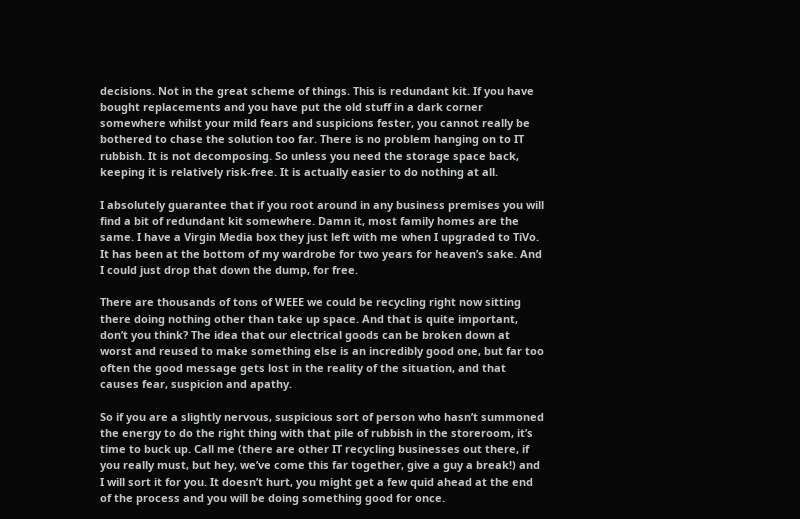decisions. Not in the great scheme of things. This is redundant kit. If you have bought replacements and you have put the old stuff in a dark corner somewhere whilst your mild fears and suspicions fester, you cannot really be bothered to chase the solution too far. There is no problem hanging on to IT rubbish. It is not decomposing. So unless you need the storage space back, keeping it is relatively risk-free. It is actually easier to do nothing at all.

I absolutely guarantee that if you root around in any business premises you will find a bit of redundant kit somewhere. Damn it, most family homes are the same. I have a Virgin Media box they just left with me when I upgraded to TiVo. It has been at the bottom of my wardrobe for two years for heaven’s sake. And I could just drop that down the dump, for free.

There are thousands of tons of WEEE we could be recycling right now sitting there doing nothing other than take up space. And that is quite important, don’t you think? The idea that our electrical goods can be broken down at worst and reused to make something else is an incredibly good one, but far too often the good message gets lost in the reality of the situation, and that causes fear, suspicion and apathy.

So if you are a slightly nervous, suspicious sort of person who hasn’t summoned the energy to do the right thing with that pile of rubbish in the storeroom, it’s time to buck up. Call me (there are other IT recycling businesses out there, if you really must, but hey, we’ve come this far together, give a guy a break!) and I will sort it for you. It doesn’t hurt, you might get a few quid ahead at the end of the process and you will be doing something good for once.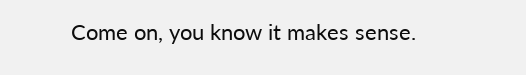Come on, you know it makes sense.